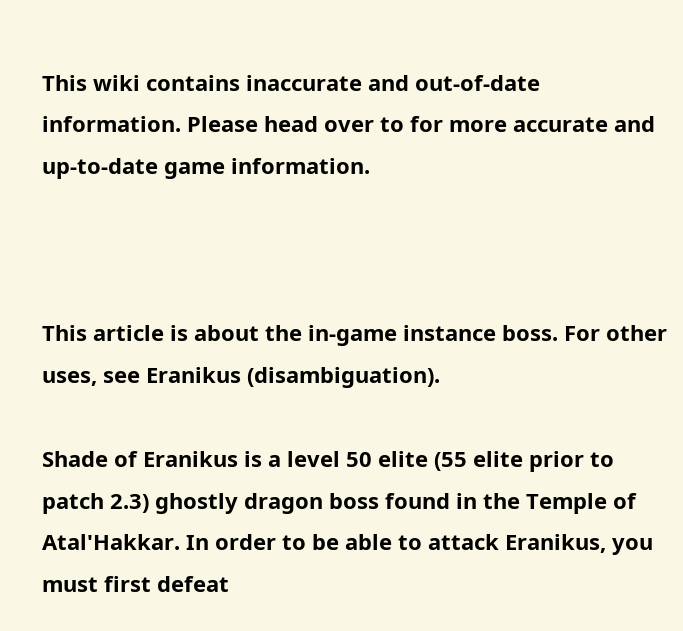This wiki contains inaccurate and out-of-date information. Please head over to for more accurate and up-to-date game information.



This article is about the in-game instance boss. For other uses, see Eranikus (disambiguation).

Shade of Eranikus is a level 50 elite (55 elite prior to patch 2.3) ghostly dragon boss found in the Temple of Atal'Hakkar. In order to be able to attack Eranikus, you must first defeat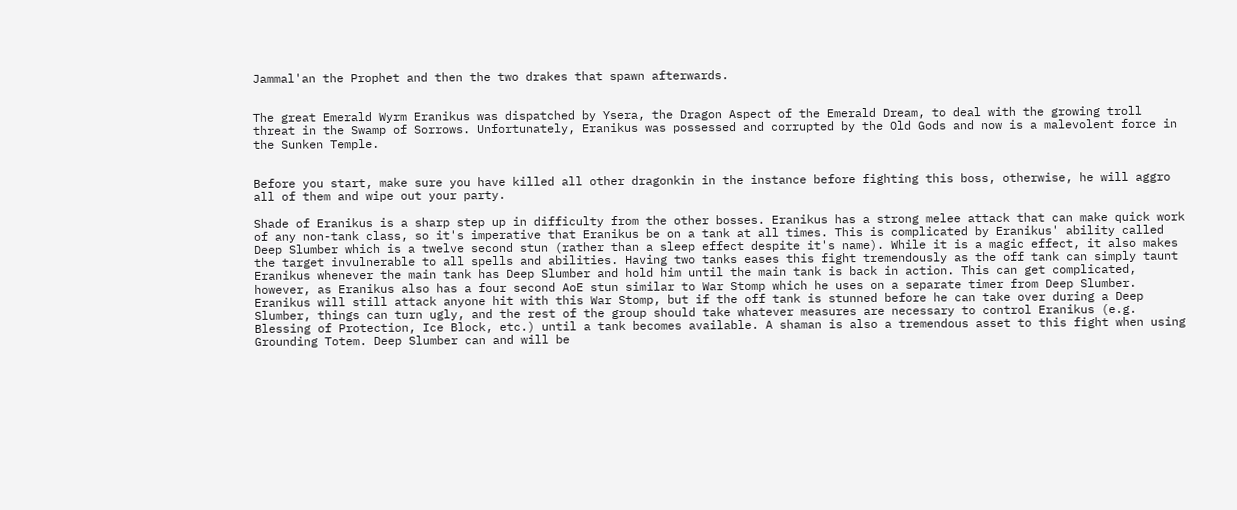Jammal'an the Prophet and then the two drakes that spawn afterwards.


The great Emerald Wyrm Eranikus was dispatched by Ysera, the Dragon Aspect of the Emerald Dream, to deal with the growing troll threat in the Swamp of Sorrows. Unfortunately, Eranikus was possessed and corrupted by the Old Gods and now is a malevolent force in the Sunken Temple.


Before you start, make sure you have killed all other dragonkin in the instance before fighting this boss, otherwise, he will aggro all of them and wipe out your party.

Shade of Eranikus is a sharp step up in difficulty from the other bosses. Eranikus has a strong melee attack that can make quick work of any non-tank class, so it's imperative that Eranikus be on a tank at all times. This is complicated by Eranikus' ability called Deep Slumber which is a twelve second stun (rather than a sleep effect despite it's name). While it is a magic effect, it also makes the target invulnerable to all spells and abilities. Having two tanks eases this fight tremendously as the off tank can simply taunt Eranikus whenever the main tank has Deep Slumber and hold him until the main tank is back in action. This can get complicated, however, as Eranikus also has a four second AoE stun similar to War Stomp which he uses on a separate timer from Deep Slumber. Eranikus will still attack anyone hit with this War Stomp, but if the off tank is stunned before he can take over during a Deep Slumber, things can turn ugly, and the rest of the group should take whatever measures are necessary to control Eranikus (e.g. Blessing of Protection, Ice Block, etc.) until a tank becomes available. A shaman is also a tremendous asset to this fight when using Grounding Totem. Deep Slumber can and will be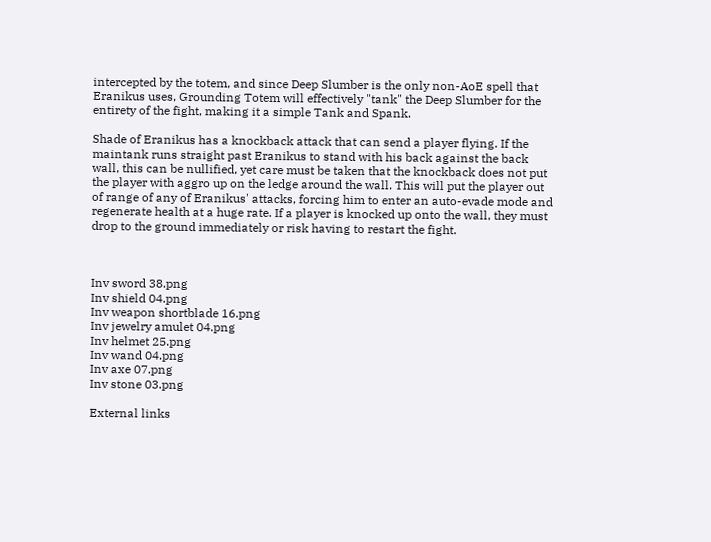intercepted by the totem, and since Deep Slumber is the only non-AoE spell that Eranikus uses, Grounding Totem will effectively "tank" the Deep Slumber for the entirety of the fight, making it a simple Tank and Spank.

Shade of Eranikus has a knockback attack that can send a player flying. If the maintank runs straight past Eranikus to stand with his back against the back wall, this can be nullified, yet care must be taken that the knockback does not put the player with aggro up on the ledge around the wall. This will put the player out of range of any of Eranikus' attacks, forcing him to enter an auto-evade mode and regenerate health at a huge rate. If a player is knocked up onto the wall, they must drop to the ground immediately or risk having to restart the fight.



Inv sword 38.png
Inv shield 04.png
Inv weapon shortblade 16.png
Inv jewelry amulet 04.png
Inv helmet 25.png
Inv wand 04.png
Inv axe 07.png
Inv stone 03.png

External links